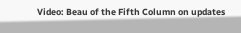Video: Beau of the Fifth Column on updates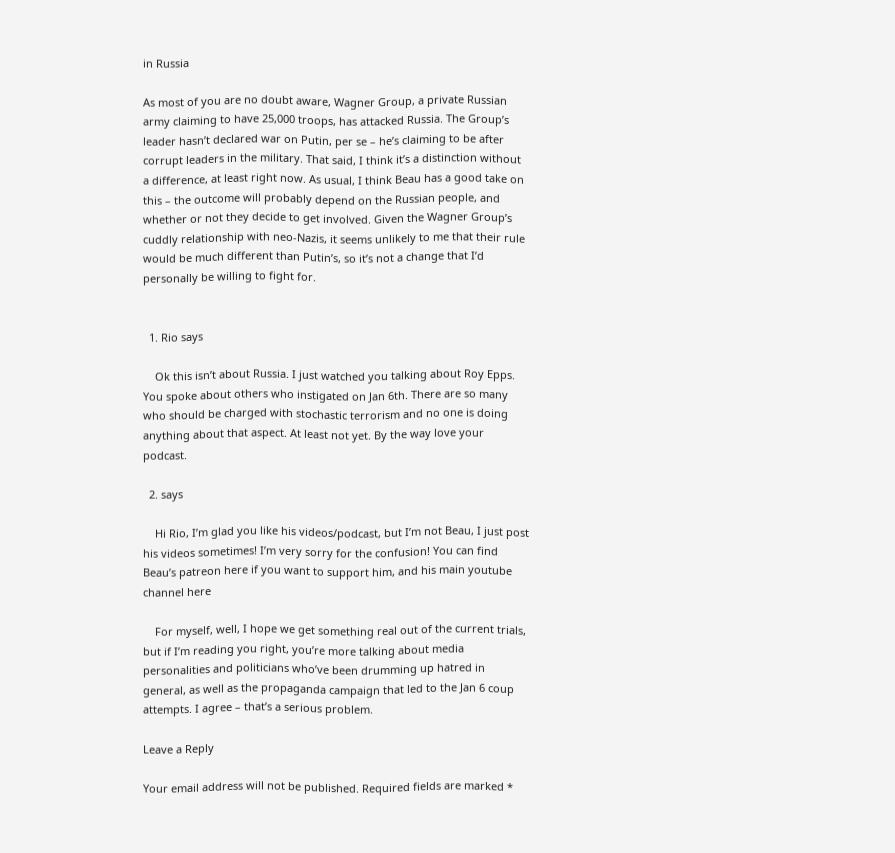in Russia

As most of you are no doubt aware, Wagner Group, a private Russian army claiming to have 25,000 troops, has attacked Russia. The Group’s leader hasn’t declared war on Putin, per se – he’s claiming to be after corrupt leaders in the military. That said, I think it’s a distinction without a difference, at least right now. As usual, I think Beau has a good take on this – the outcome will probably depend on the Russian people, and whether or not they decide to get involved. Given the Wagner Group’s cuddly relationship with neo-Nazis, it seems unlikely to me that their rule would be much different than Putin’s, so it’s not a change that I’d personally be willing to fight for.


  1. Rio says

    Ok this isn’t about Russia. I just watched you talking about Roy Epps. You spoke about others who instigated on Jan 6th. There are so many who should be charged with stochastic terrorism and no one is doing anything about that aspect. At least not yet. By the way love your podcast.

  2. says

    Hi Rio, I’m glad you like his videos/podcast, but I’m not Beau, I just post his videos sometimes! I’m very sorry for the confusion! You can find Beau’s patreon here if you want to support him, and his main youtube channel here

    For myself, well, I hope we get something real out of the current trials, but if I’m reading you right, you’re more talking about media personalities and politicians who’ve been drumming up hatred in general, as well as the propaganda campaign that led to the Jan 6 coup attempts. I agree – that’s a serious problem.

Leave a Reply

Your email address will not be published. Required fields are marked *